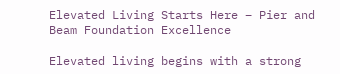Elevated Living Starts Here – Pier and Beam Foundation Excellence

Elevated living begins with a strong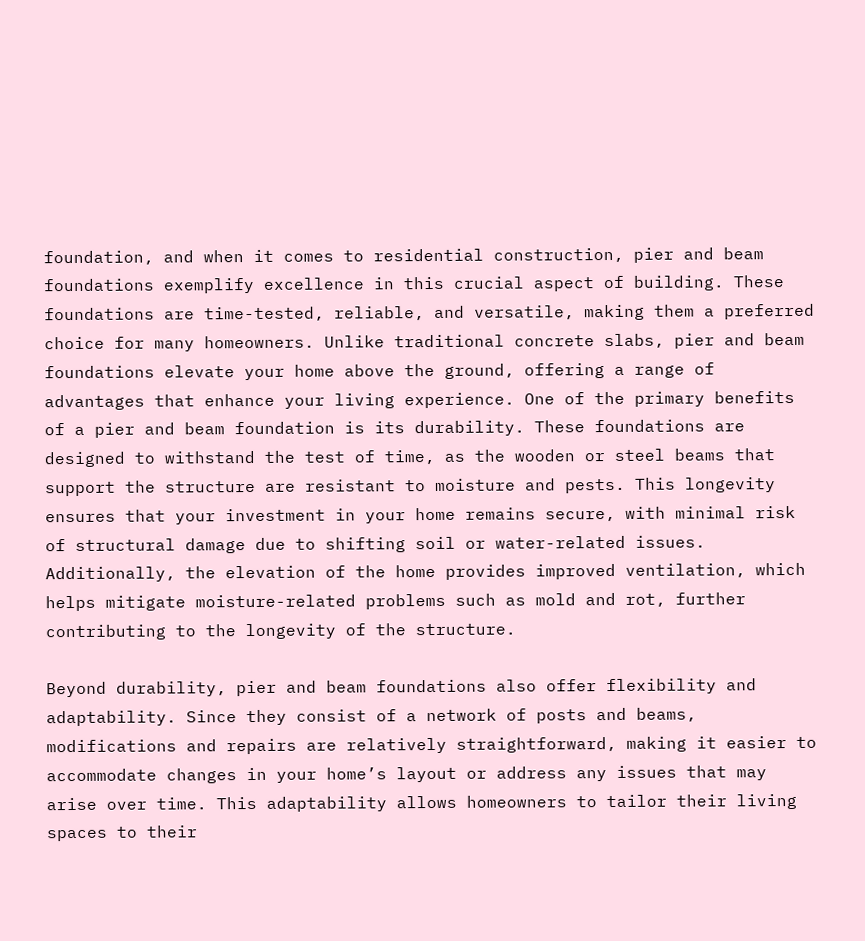foundation, and when it comes to residential construction, pier and beam foundations exemplify excellence in this crucial aspect of building. These foundations are time-tested, reliable, and versatile, making them a preferred choice for many homeowners. Unlike traditional concrete slabs, pier and beam foundations elevate your home above the ground, offering a range of advantages that enhance your living experience. One of the primary benefits of a pier and beam foundation is its durability. These foundations are designed to withstand the test of time, as the wooden or steel beams that support the structure are resistant to moisture and pests. This longevity ensures that your investment in your home remains secure, with minimal risk of structural damage due to shifting soil or water-related issues. Additionally, the elevation of the home provides improved ventilation, which helps mitigate moisture-related problems such as mold and rot, further contributing to the longevity of the structure.

Beyond durability, pier and beam foundations also offer flexibility and adaptability. Since they consist of a network of posts and beams, modifications and repairs are relatively straightforward, making it easier to accommodate changes in your home’s layout or address any issues that may arise over time. This adaptability allows homeowners to tailor their living spaces to their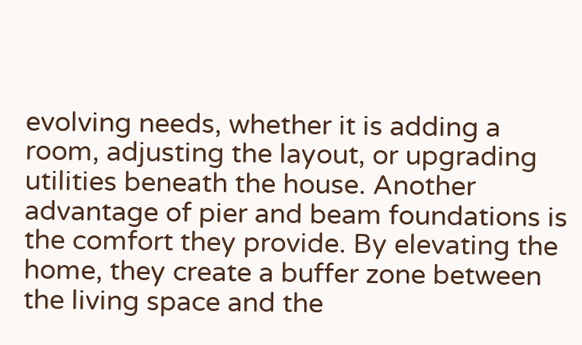evolving needs, whether it is adding a room, adjusting the layout, or upgrading utilities beneath the house. Another advantage of pier and beam foundations is the comfort they provide. By elevating the home, they create a buffer zone between the living space and the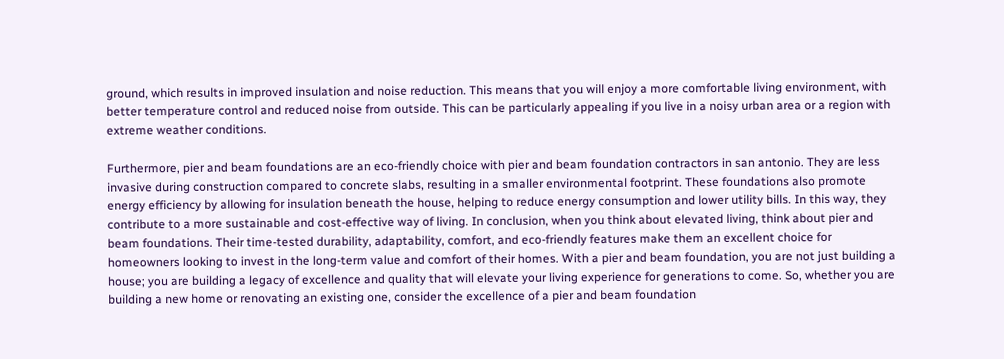ground, which results in improved insulation and noise reduction. This means that you will enjoy a more comfortable living environment, with better temperature control and reduced noise from outside. This can be particularly appealing if you live in a noisy urban area or a region with extreme weather conditions.

Furthermore, pier and beam foundations are an eco-friendly choice with pier and beam foundation contractors in san antonio. They are less invasive during construction compared to concrete slabs, resulting in a smaller environmental footprint. These foundations also promote energy efficiency by allowing for insulation beneath the house, helping to reduce energy consumption and lower utility bills. In this way, they contribute to a more sustainable and cost-effective way of living. In conclusion, when you think about elevated living, think about pier and beam foundations. Their time-tested durability, adaptability, comfort, and eco-friendly features make them an excellent choice for homeowners looking to invest in the long-term value and comfort of their homes. With a pier and beam foundation, you are not just building a house; you are building a legacy of excellence and quality that will elevate your living experience for generations to come. So, whether you are building a new home or renovating an existing one, consider the excellence of a pier and beam foundation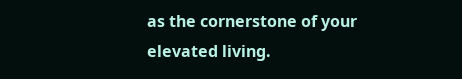as the cornerstone of your elevated living.